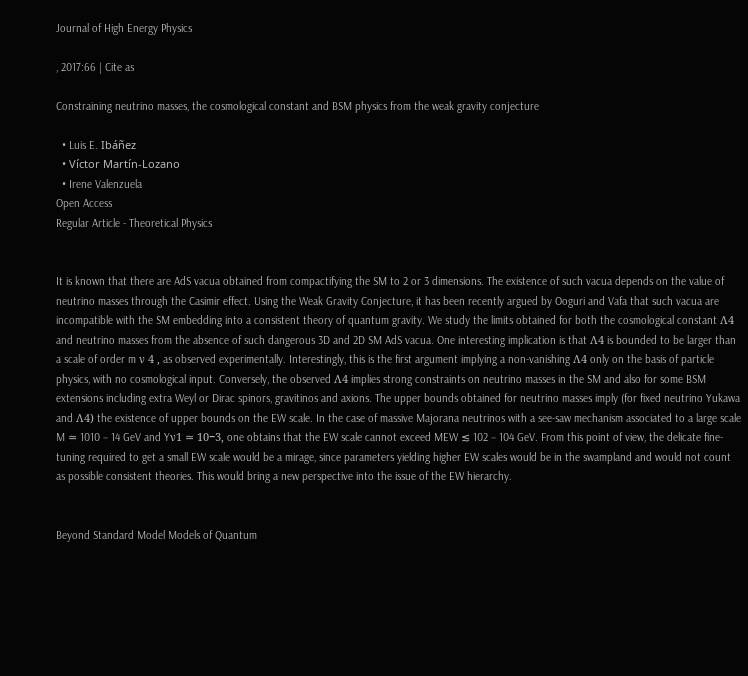Journal of High Energy Physics

, 2017:66 | Cite as

Constraining neutrino masses, the cosmological constant and BSM physics from the weak gravity conjecture

  • Luis E. Ibáñez
  • Víctor Martín-Lozano
  • Irene Valenzuela
Open Access
Regular Article - Theoretical Physics


It is known that there are AdS vacua obtained from compactifying the SM to 2 or 3 dimensions. The existence of such vacua depends on the value of neutrino masses through the Casimir effect. Using the Weak Gravity Conjecture, it has been recently argued by Ooguri and Vafa that such vacua are incompatible with the SM embedding into a consistent theory of quantum gravity. We study the limits obtained for both the cosmological constant Λ4 and neutrino masses from the absence of such dangerous 3D and 2D SM AdS vacua. One interesting implication is that Λ4 is bounded to be larger than a scale of order m ν 4 , as observed experimentally. Interestingly, this is the first argument implying a non-vanishing Λ4 only on the basis of particle physics, with no cosmological input. Conversely, the observed Λ4 implies strong constraints on neutrino masses in the SM and also for some BSM extensions including extra Weyl or Dirac spinors, gravitinos and axions. The upper bounds obtained for neutrino masses imply (for fixed neutrino Yukawa and Λ4) the existence of upper bounds on the EW scale. In the case of massive Majorana neutrinos with a see-saw mechanism associated to a large scale M ≃ 1010 − 14 GeV and Yν1 ≃ 10−3, one obtains that the EW scale cannot exceed MEW ≲ 102 − 104 GeV. From this point of view, the delicate fine-tuning required to get a small EW scale would be a mirage, since parameters yielding higher EW scales would be in the swampland and would not count as possible consistent theories. This would bring a new perspective into the issue of the EW hierarchy.


Beyond Standard Model Models of Quantum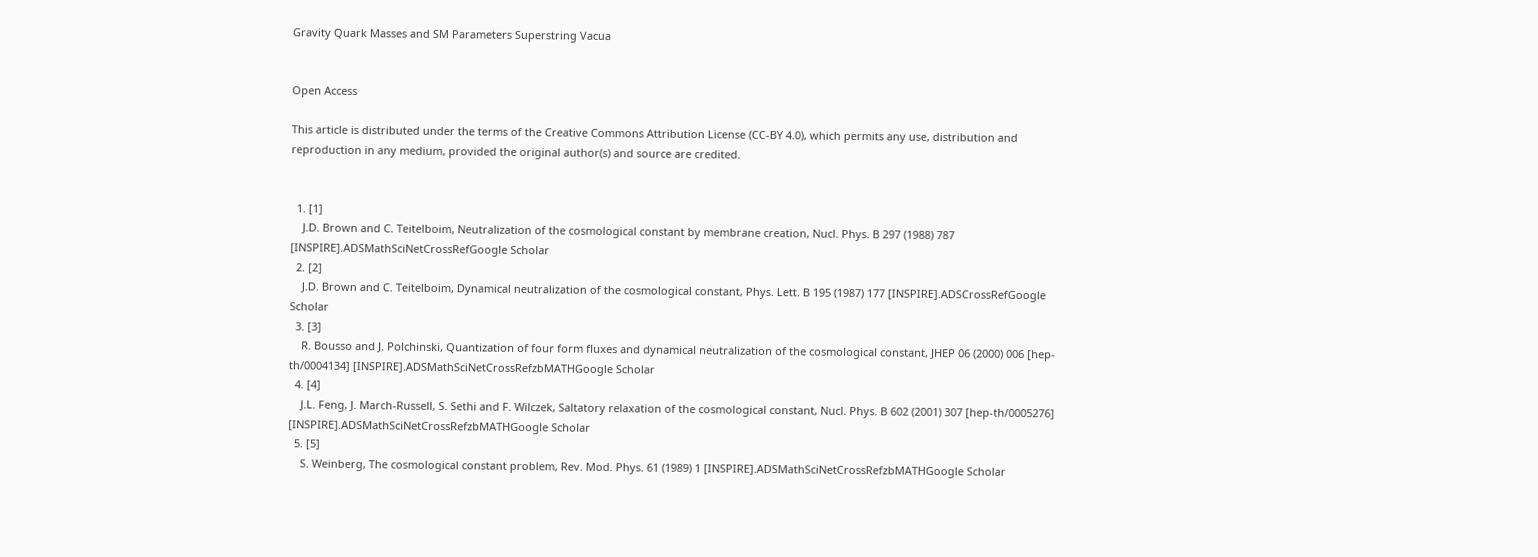Gravity Quark Masses and SM Parameters Superstring Vacua


Open Access

This article is distributed under the terms of the Creative Commons Attribution License (CC-BY 4.0), which permits any use, distribution and reproduction in any medium, provided the original author(s) and source are credited.


  1. [1]
    J.D. Brown and C. Teitelboim, Neutralization of the cosmological constant by membrane creation, Nucl. Phys. B 297 (1988) 787 [INSPIRE].ADSMathSciNetCrossRefGoogle Scholar
  2. [2]
    J.D. Brown and C. Teitelboim, Dynamical neutralization of the cosmological constant, Phys. Lett. B 195 (1987) 177 [INSPIRE].ADSCrossRefGoogle Scholar
  3. [3]
    R. Bousso and J. Polchinski, Quantization of four form fluxes and dynamical neutralization of the cosmological constant, JHEP 06 (2000) 006 [hep-th/0004134] [INSPIRE].ADSMathSciNetCrossRefzbMATHGoogle Scholar
  4. [4]
    J.L. Feng, J. March-Russell, S. Sethi and F. Wilczek, Saltatory relaxation of the cosmological constant, Nucl. Phys. B 602 (2001) 307 [hep-th/0005276] [INSPIRE].ADSMathSciNetCrossRefzbMATHGoogle Scholar
  5. [5]
    S. Weinberg, The cosmological constant problem, Rev. Mod. Phys. 61 (1989) 1 [INSPIRE].ADSMathSciNetCrossRefzbMATHGoogle Scholar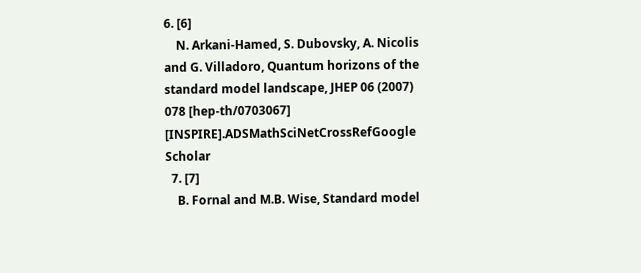6. [6]
    N. Arkani-Hamed, S. Dubovsky, A. Nicolis and G. Villadoro, Quantum horizons of the standard model landscape, JHEP 06 (2007) 078 [hep-th/0703067] [INSPIRE].ADSMathSciNetCrossRefGoogle Scholar
  7. [7]
    B. Fornal and M.B. Wise, Standard model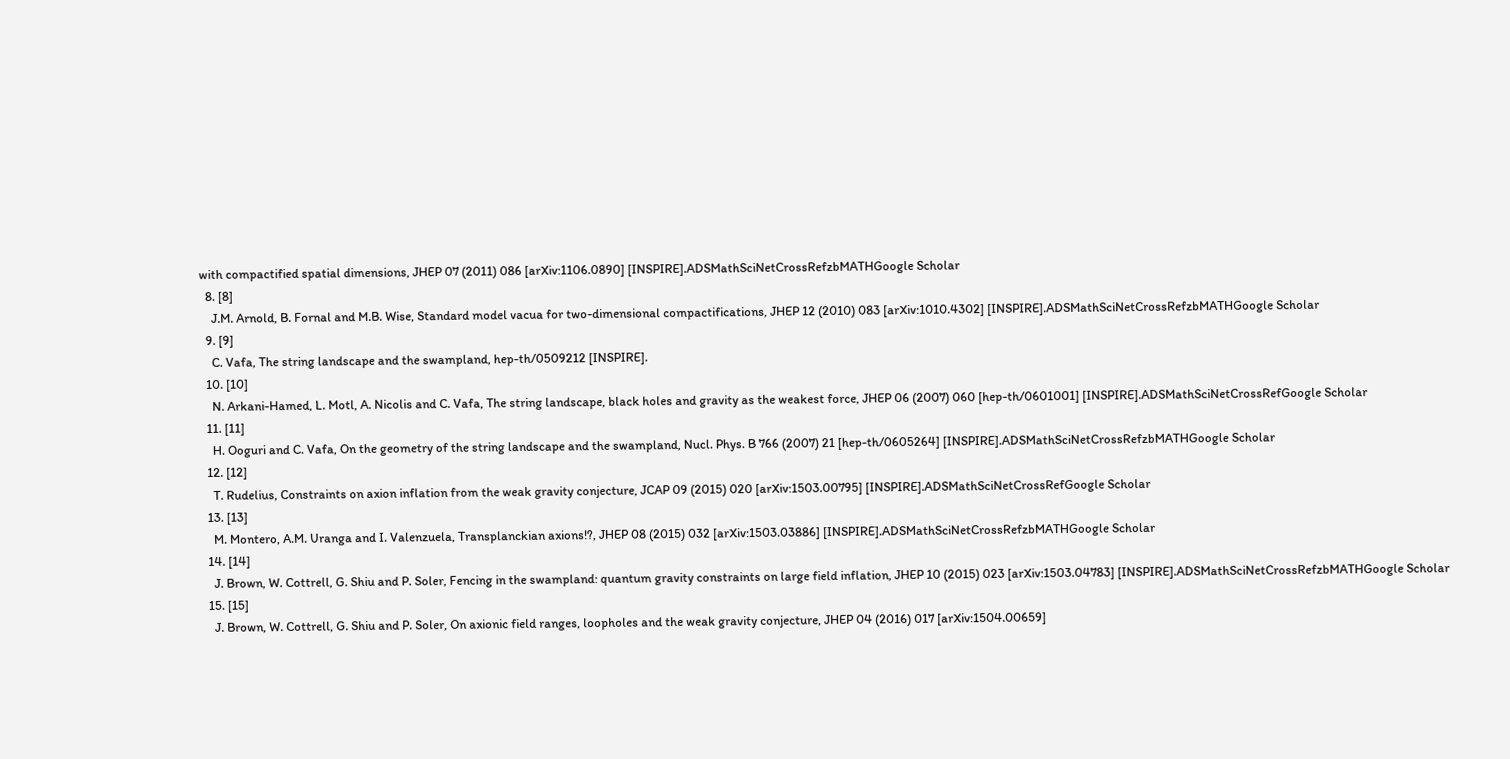with compactified spatial dimensions, JHEP 07 (2011) 086 [arXiv:1106.0890] [INSPIRE].ADSMathSciNetCrossRefzbMATHGoogle Scholar
  8. [8]
    J.M. Arnold, B. Fornal and M.B. Wise, Standard model vacua for two-dimensional compactifications, JHEP 12 (2010) 083 [arXiv:1010.4302] [INSPIRE].ADSMathSciNetCrossRefzbMATHGoogle Scholar
  9. [9]
    C. Vafa, The string landscape and the swampland, hep-th/0509212 [INSPIRE].
  10. [10]
    N. Arkani-Hamed, L. Motl, A. Nicolis and C. Vafa, The string landscape, black holes and gravity as the weakest force, JHEP 06 (2007) 060 [hep-th/0601001] [INSPIRE].ADSMathSciNetCrossRefGoogle Scholar
  11. [11]
    H. Ooguri and C. Vafa, On the geometry of the string landscape and the swampland, Nucl. Phys. B 766 (2007) 21 [hep-th/0605264] [INSPIRE].ADSMathSciNetCrossRefzbMATHGoogle Scholar
  12. [12]
    T. Rudelius, Constraints on axion inflation from the weak gravity conjecture, JCAP 09 (2015) 020 [arXiv:1503.00795] [INSPIRE].ADSMathSciNetCrossRefGoogle Scholar
  13. [13]
    M. Montero, A.M. Uranga and I. Valenzuela, Transplanckian axions!?, JHEP 08 (2015) 032 [arXiv:1503.03886] [INSPIRE].ADSMathSciNetCrossRefzbMATHGoogle Scholar
  14. [14]
    J. Brown, W. Cottrell, G. Shiu and P. Soler, Fencing in the swampland: quantum gravity constraints on large field inflation, JHEP 10 (2015) 023 [arXiv:1503.04783] [INSPIRE].ADSMathSciNetCrossRefzbMATHGoogle Scholar
  15. [15]
    J. Brown, W. Cottrell, G. Shiu and P. Soler, On axionic field ranges, loopholes and the weak gravity conjecture, JHEP 04 (2016) 017 [arXiv:1504.00659]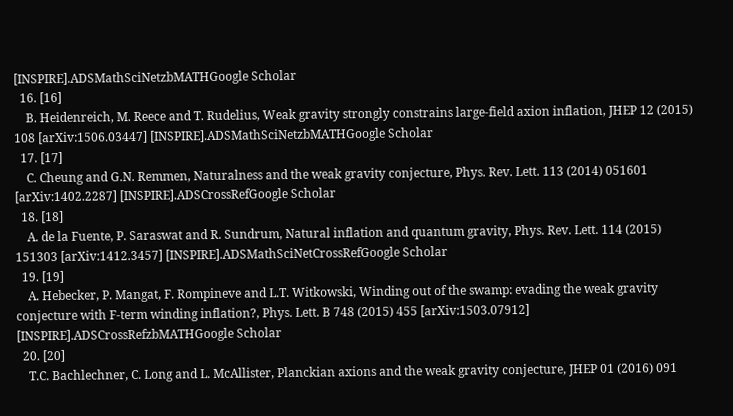[INSPIRE].ADSMathSciNetzbMATHGoogle Scholar
  16. [16]
    B. Heidenreich, M. Reece and T. Rudelius, Weak gravity strongly constrains large-field axion inflation, JHEP 12 (2015) 108 [arXiv:1506.03447] [INSPIRE].ADSMathSciNetzbMATHGoogle Scholar
  17. [17]
    C. Cheung and G.N. Remmen, Naturalness and the weak gravity conjecture, Phys. Rev. Lett. 113 (2014) 051601 [arXiv:1402.2287] [INSPIRE].ADSCrossRefGoogle Scholar
  18. [18]
    A. de la Fuente, P. Saraswat and R. Sundrum, Natural inflation and quantum gravity, Phys. Rev. Lett. 114 (2015) 151303 [arXiv:1412.3457] [INSPIRE].ADSMathSciNetCrossRefGoogle Scholar
  19. [19]
    A. Hebecker, P. Mangat, F. Rompineve and L.T. Witkowski, Winding out of the swamp: evading the weak gravity conjecture with F-term winding inflation?, Phys. Lett. B 748 (2015) 455 [arXiv:1503.07912] [INSPIRE].ADSCrossRefzbMATHGoogle Scholar
  20. [20]
    T.C. Bachlechner, C. Long and L. McAllister, Planckian axions and the weak gravity conjecture, JHEP 01 (2016) 091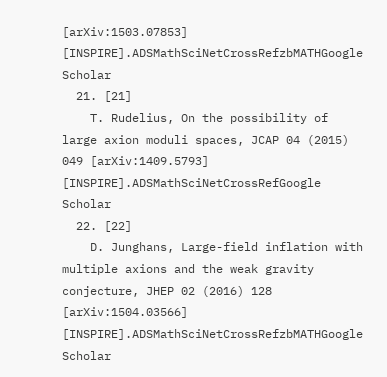[arXiv:1503.07853] [INSPIRE].ADSMathSciNetCrossRefzbMATHGoogle Scholar
  21. [21]
    T. Rudelius, On the possibility of large axion moduli spaces, JCAP 04 (2015) 049 [arXiv:1409.5793] [INSPIRE].ADSMathSciNetCrossRefGoogle Scholar
  22. [22]
    D. Junghans, Large-field inflation with multiple axions and the weak gravity conjecture, JHEP 02 (2016) 128 [arXiv:1504.03566] [INSPIRE].ADSMathSciNetCrossRefzbMATHGoogle Scholar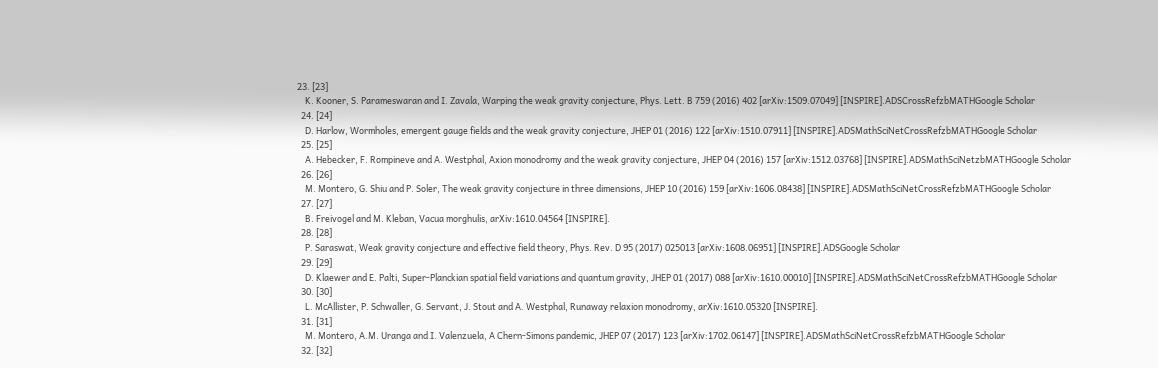23. [23]
    K. Kooner, S. Parameswaran and I. Zavala, Warping the weak gravity conjecture, Phys. Lett. B 759 (2016) 402 [arXiv:1509.07049] [INSPIRE].ADSCrossRefzbMATHGoogle Scholar
  24. [24]
    D. Harlow, Wormholes, emergent gauge fields and the weak gravity conjecture, JHEP 01 (2016) 122 [arXiv:1510.07911] [INSPIRE].ADSMathSciNetCrossRefzbMATHGoogle Scholar
  25. [25]
    A. Hebecker, F. Rompineve and A. Westphal, Axion monodromy and the weak gravity conjecture, JHEP 04 (2016) 157 [arXiv:1512.03768] [INSPIRE].ADSMathSciNetzbMATHGoogle Scholar
  26. [26]
    M. Montero, G. Shiu and P. Soler, The weak gravity conjecture in three dimensions, JHEP 10 (2016) 159 [arXiv:1606.08438] [INSPIRE].ADSMathSciNetCrossRefzbMATHGoogle Scholar
  27. [27]
    B. Freivogel and M. Kleban, Vacua morghulis, arXiv:1610.04564 [INSPIRE].
  28. [28]
    P. Saraswat, Weak gravity conjecture and effective field theory, Phys. Rev. D 95 (2017) 025013 [arXiv:1608.06951] [INSPIRE].ADSGoogle Scholar
  29. [29]
    D. Klaewer and E. Palti, Super-Planckian spatial field variations and quantum gravity, JHEP 01 (2017) 088 [arXiv:1610.00010] [INSPIRE].ADSMathSciNetCrossRefzbMATHGoogle Scholar
  30. [30]
    L. McAllister, P. Schwaller, G. Servant, J. Stout and A. Westphal, Runaway relaxion monodromy, arXiv:1610.05320 [INSPIRE].
  31. [31]
    M. Montero, A.M. Uranga and I. Valenzuela, A Chern-Simons pandemic, JHEP 07 (2017) 123 [arXiv:1702.06147] [INSPIRE].ADSMathSciNetCrossRefzbMATHGoogle Scholar
  32. [32]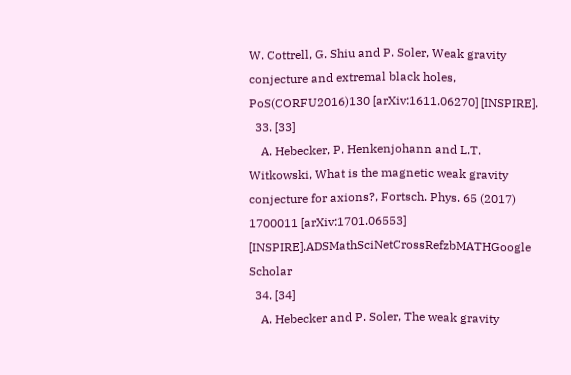W. Cottrell, G. Shiu and P. Soler, Weak gravity conjecture and extremal black holes, PoS(CORFU2016)130 [arXiv:1611.06270] [INSPIRE].
  33. [33]
    A. Hebecker, P. Henkenjohann and L.T. Witkowski, What is the magnetic weak gravity conjecture for axions?, Fortsch. Phys. 65 (2017) 1700011 [arXiv:1701.06553] [INSPIRE].ADSMathSciNetCrossRefzbMATHGoogle Scholar
  34. [34]
    A. Hebecker and P. Soler, The weak gravity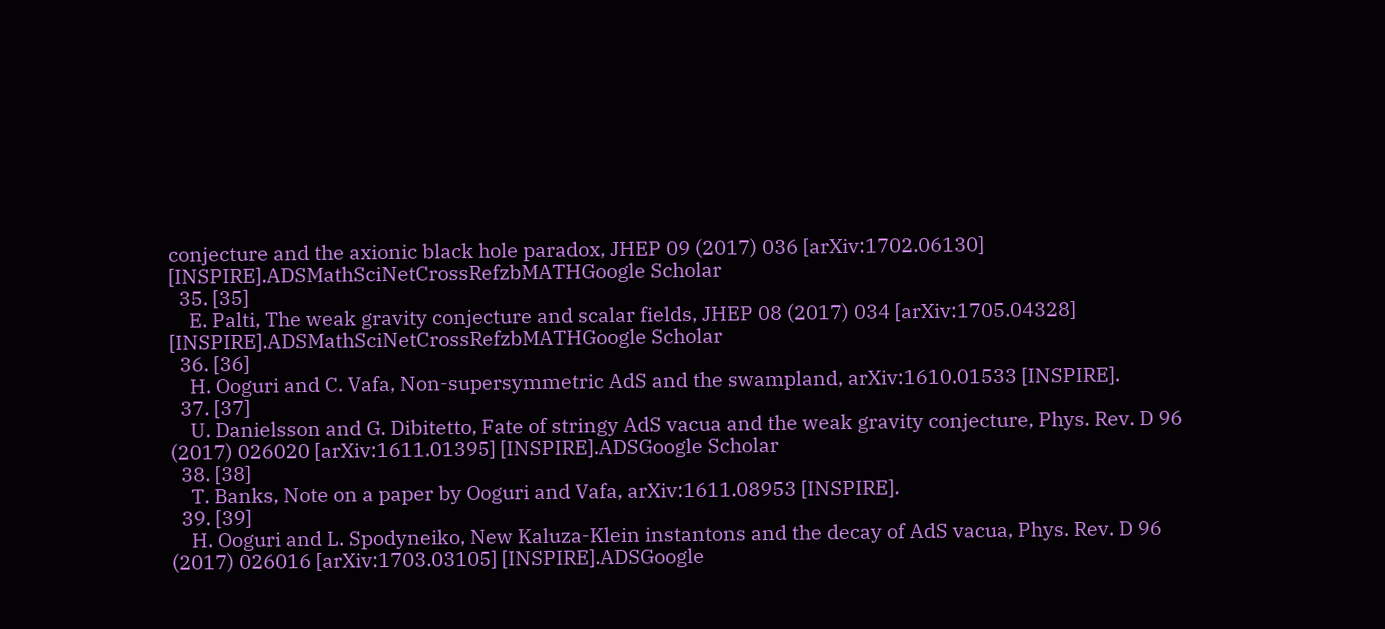conjecture and the axionic black hole paradox, JHEP 09 (2017) 036 [arXiv:1702.06130] [INSPIRE].ADSMathSciNetCrossRefzbMATHGoogle Scholar
  35. [35]
    E. Palti, The weak gravity conjecture and scalar fields, JHEP 08 (2017) 034 [arXiv:1705.04328] [INSPIRE].ADSMathSciNetCrossRefzbMATHGoogle Scholar
  36. [36]
    H. Ooguri and C. Vafa, Non-supersymmetric AdS and the swampland, arXiv:1610.01533 [INSPIRE].
  37. [37]
    U. Danielsson and G. Dibitetto, Fate of stringy AdS vacua and the weak gravity conjecture, Phys. Rev. D 96 (2017) 026020 [arXiv:1611.01395] [INSPIRE].ADSGoogle Scholar
  38. [38]
    T. Banks, Note on a paper by Ooguri and Vafa, arXiv:1611.08953 [INSPIRE].
  39. [39]
    H. Ooguri and L. Spodyneiko, New Kaluza-Klein instantons and the decay of AdS vacua, Phys. Rev. D 96 (2017) 026016 [arXiv:1703.03105] [INSPIRE].ADSGoogle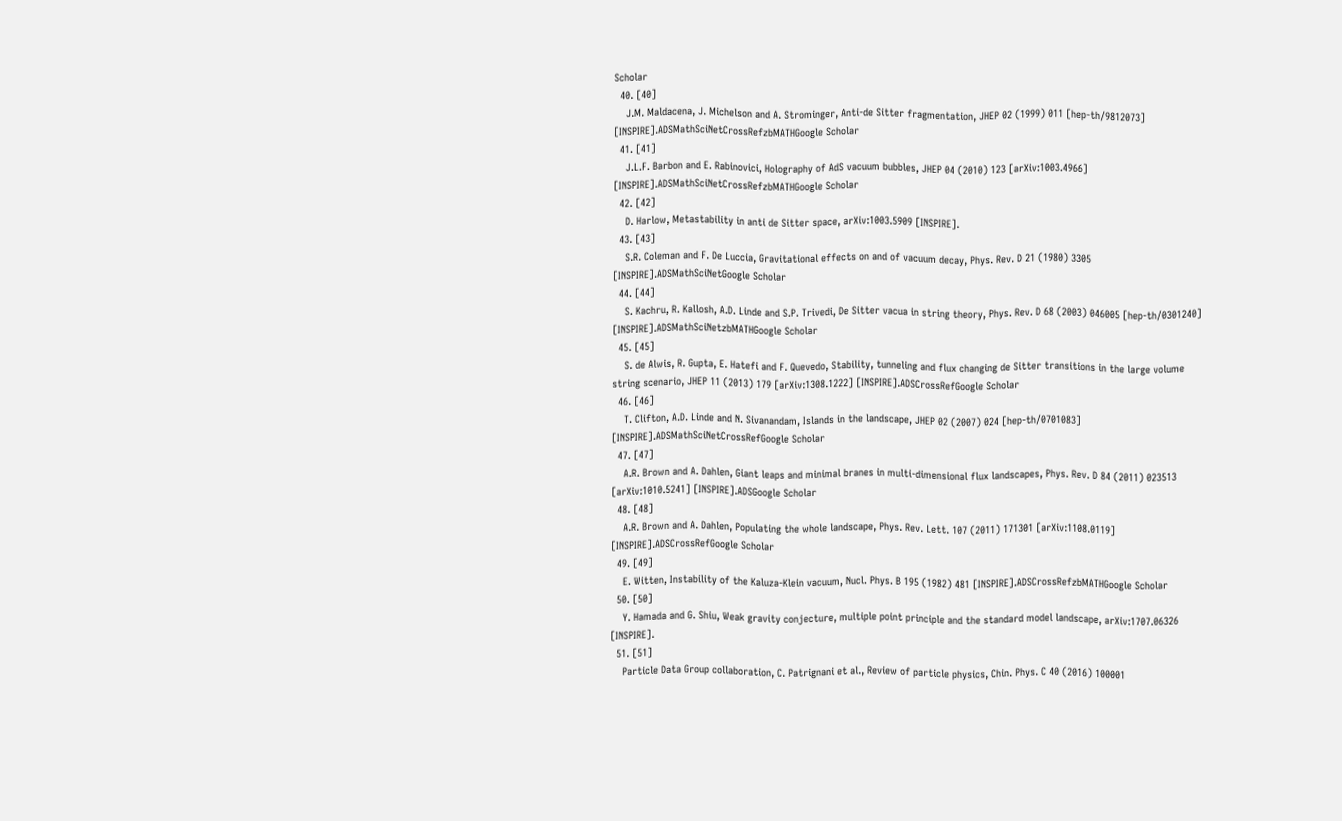Scholar
  40. [40]
    J.M. Maldacena, J. Michelson and A. Strominger, Anti-de Sitter fragmentation, JHEP 02 (1999) 011 [hep-th/9812073] [INSPIRE].ADSMathSciNetCrossRefzbMATHGoogle Scholar
  41. [41]
    J.L.F. Barbon and E. Rabinovici, Holography of AdS vacuum bubbles, JHEP 04 (2010) 123 [arXiv:1003.4966] [INSPIRE].ADSMathSciNetCrossRefzbMATHGoogle Scholar
  42. [42]
    D. Harlow, Metastability in anti de Sitter space, arXiv:1003.5909 [INSPIRE].
  43. [43]
    S.R. Coleman and F. De Luccia, Gravitational effects on and of vacuum decay, Phys. Rev. D 21 (1980) 3305 [INSPIRE].ADSMathSciNetGoogle Scholar
  44. [44]
    S. Kachru, R. Kallosh, A.D. Linde and S.P. Trivedi, De Sitter vacua in string theory, Phys. Rev. D 68 (2003) 046005 [hep-th/0301240] [INSPIRE].ADSMathSciNetzbMATHGoogle Scholar
  45. [45]
    S. de Alwis, R. Gupta, E. Hatefi and F. Quevedo, Stability, tunneling and flux changing de Sitter transitions in the large volume string scenario, JHEP 11 (2013) 179 [arXiv:1308.1222] [INSPIRE].ADSCrossRefGoogle Scholar
  46. [46]
    T. Clifton, A.D. Linde and N. Sivanandam, Islands in the landscape, JHEP 02 (2007) 024 [hep-th/0701083] [INSPIRE].ADSMathSciNetCrossRefGoogle Scholar
  47. [47]
    A.R. Brown and A. Dahlen, Giant leaps and minimal branes in multi-dimensional flux landscapes, Phys. Rev. D 84 (2011) 023513 [arXiv:1010.5241] [INSPIRE].ADSGoogle Scholar
  48. [48]
    A.R. Brown and A. Dahlen, Populating the whole landscape, Phys. Rev. Lett. 107 (2011) 171301 [arXiv:1108.0119] [INSPIRE].ADSCrossRefGoogle Scholar
  49. [49]
    E. Witten, Instability of the Kaluza-Klein vacuum, Nucl. Phys. B 195 (1982) 481 [INSPIRE].ADSCrossRefzbMATHGoogle Scholar
  50. [50]
    Y. Hamada and G. Shiu, Weak gravity conjecture, multiple point principle and the standard model landscape, arXiv:1707.06326 [INSPIRE].
  51. [51]
    Particle Data Group collaboration, C. Patrignani et al., Review of particle physics, Chin. Phys. C 40 (2016) 100001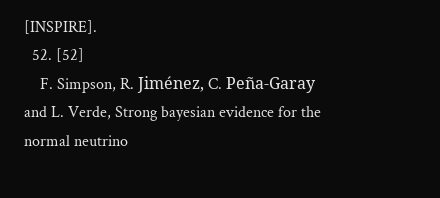[INSPIRE].
  52. [52]
    F. Simpson, R. Jiménez, C. Peña-Garay and L. Verde, Strong bayesian evidence for the normal neutrino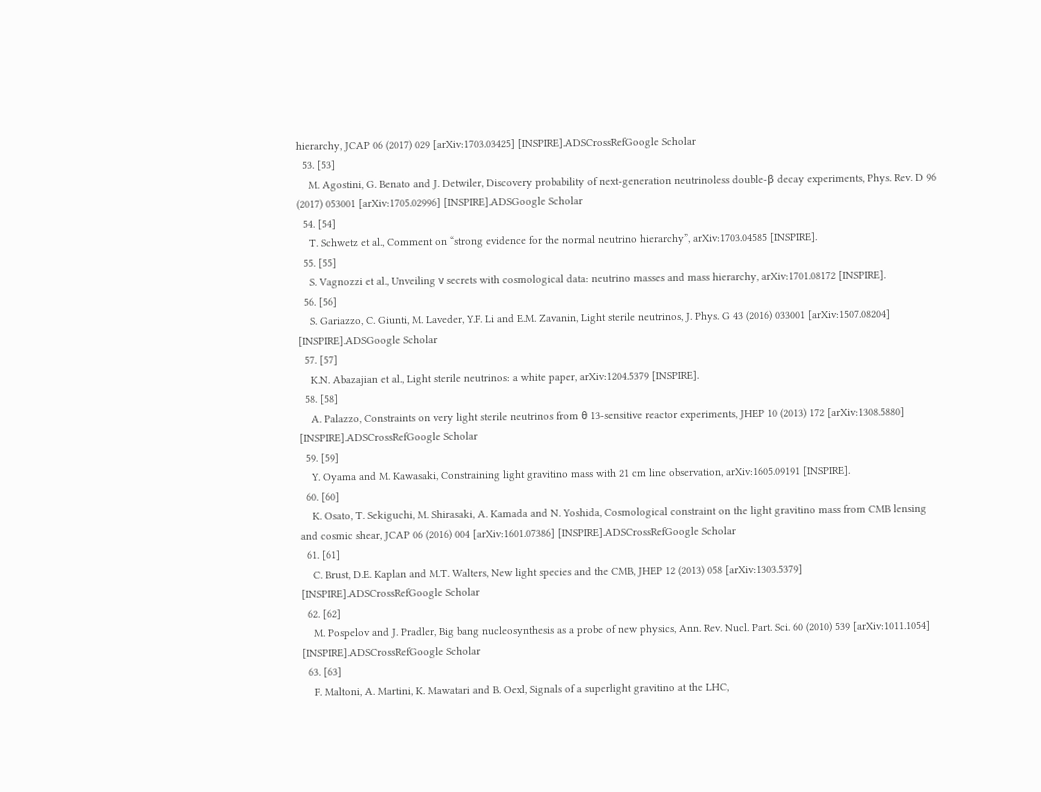hierarchy, JCAP 06 (2017) 029 [arXiv:1703.03425] [INSPIRE].ADSCrossRefGoogle Scholar
  53. [53]
    M. Agostini, G. Benato and J. Detwiler, Discovery probability of next-generation neutrinoless double-β decay experiments, Phys. Rev. D 96 (2017) 053001 [arXiv:1705.02996] [INSPIRE].ADSGoogle Scholar
  54. [54]
    T. Schwetz et al., Comment on “strong evidence for the normal neutrino hierarchy”, arXiv:1703.04585 [INSPIRE].
  55. [55]
    S. Vagnozzi et al., Unveiling ν secrets with cosmological data: neutrino masses and mass hierarchy, arXiv:1701.08172 [INSPIRE].
  56. [56]
    S. Gariazzo, C. Giunti, M. Laveder, Y.F. Li and E.M. Zavanin, Light sterile neutrinos, J. Phys. G 43 (2016) 033001 [arXiv:1507.08204] [INSPIRE].ADSGoogle Scholar
  57. [57]
    K.N. Abazajian et al., Light sterile neutrinos: a white paper, arXiv:1204.5379 [INSPIRE].
  58. [58]
    A. Palazzo, Constraints on very light sterile neutrinos from θ 13-sensitive reactor experiments, JHEP 10 (2013) 172 [arXiv:1308.5880] [INSPIRE].ADSCrossRefGoogle Scholar
  59. [59]
    Y. Oyama and M. Kawasaki, Constraining light gravitino mass with 21 cm line observation, arXiv:1605.09191 [INSPIRE].
  60. [60]
    K. Osato, T. Sekiguchi, M. Shirasaki, A. Kamada and N. Yoshida, Cosmological constraint on the light gravitino mass from CMB lensing and cosmic shear, JCAP 06 (2016) 004 [arXiv:1601.07386] [INSPIRE].ADSCrossRefGoogle Scholar
  61. [61]
    C. Brust, D.E. Kaplan and M.T. Walters, New light species and the CMB, JHEP 12 (2013) 058 [arXiv:1303.5379] [INSPIRE].ADSCrossRefGoogle Scholar
  62. [62]
    M. Pospelov and J. Pradler, Big bang nucleosynthesis as a probe of new physics, Ann. Rev. Nucl. Part. Sci. 60 (2010) 539 [arXiv:1011.1054] [INSPIRE].ADSCrossRefGoogle Scholar
  63. [63]
    F. Maltoni, A. Martini, K. Mawatari and B. Oexl, Signals of a superlight gravitino at the LHC,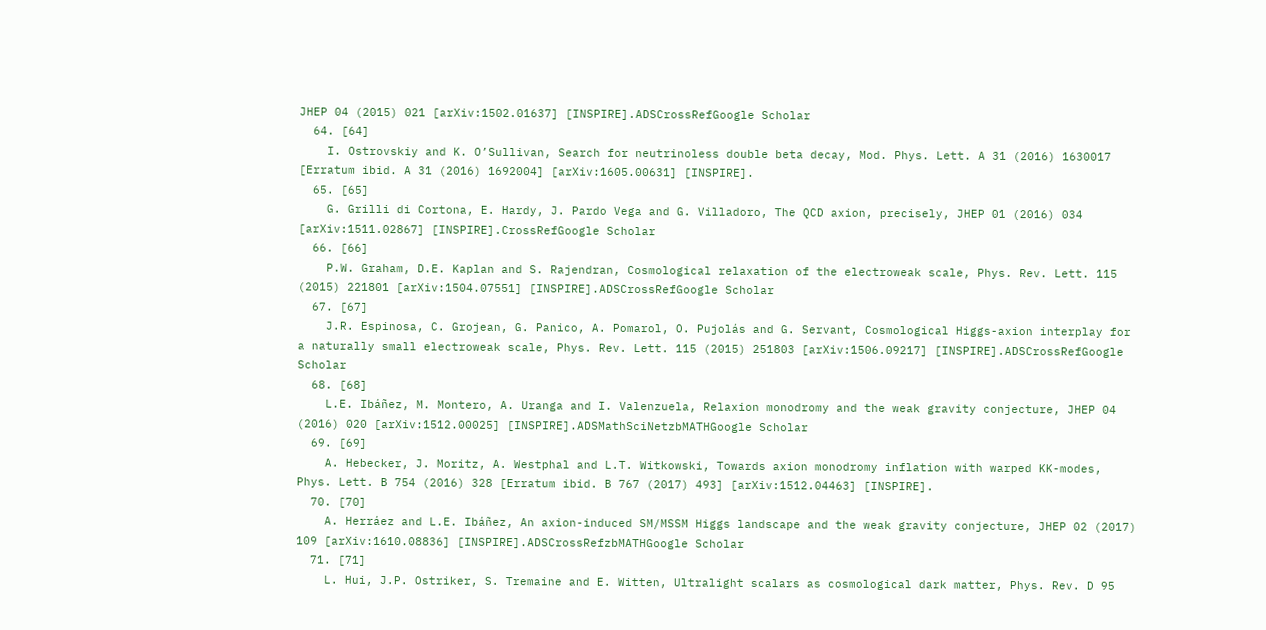JHEP 04 (2015) 021 [arXiv:1502.01637] [INSPIRE].ADSCrossRefGoogle Scholar
  64. [64]
    I. Ostrovskiy and K. O’Sullivan, Search for neutrinoless double beta decay, Mod. Phys. Lett. A 31 (2016) 1630017 [Erratum ibid. A 31 (2016) 1692004] [arXiv:1605.00631] [INSPIRE].
  65. [65]
    G. Grilli di Cortona, E. Hardy, J. Pardo Vega and G. Villadoro, The QCD axion, precisely, JHEP 01 (2016) 034 [arXiv:1511.02867] [INSPIRE].CrossRefGoogle Scholar
  66. [66]
    P.W. Graham, D.E. Kaplan and S. Rajendran, Cosmological relaxation of the electroweak scale, Phys. Rev. Lett. 115 (2015) 221801 [arXiv:1504.07551] [INSPIRE].ADSCrossRefGoogle Scholar
  67. [67]
    J.R. Espinosa, C. Grojean, G. Panico, A. Pomarol, O. Pujolás and G. Servant, Cosmological Higgs-axion interplay for a naturally small electroweak scale, Phys. Rev. Lett. 115 (2015) 251803 [arXiv:1506.09217] [INSPIRE].ADSCrossRefGoogle Scholar
  68. [68]
    L.E. Ibáñez, M. Montero, A. Uranga and I. Valenzuela, Relaxion monodromy and the weak gravity conjecture, JHEP 04 (2016) 020 [arXiv:1512.00025] [INSPIRE].ADSMathSciNetzbMATHGoogle Scholar
  69. [69]
    A. Hebecker, J. Moritz, A. Westphal and L.T. Witkowski, Towards axion monodromy inflation with warped KK-modes, Phys. Lett. B 754 (2016) 328 [Erratum ibid. B 767 (2017) 493] [arXiv:1512.04463] [INSPIRE].
  70. [70]
    A. Herráez and L.E. Ibáñez, An axion-induced SM/MSSM Higgs landscape and the weak gravity conjecture, JHEP 02 (2017) 109 [arXiv:1610.08836] [INSPIRE].ADSCrossRefzbMATHGoogle Scholar
  71. [71]
    L. Hui, J.P. Ostriker, S. Tremaine and E. Witten, Ultralight scalars as cosmological dark matter, Phys. Rev. D 95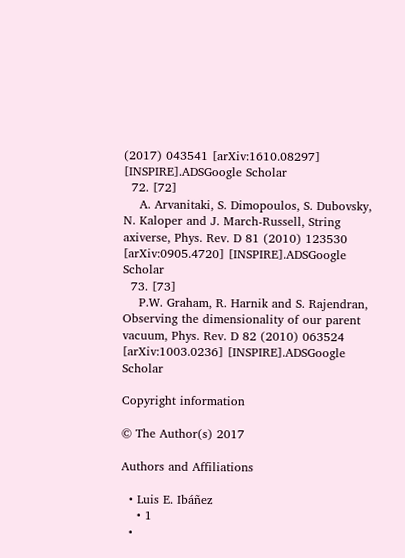(2017) 043541 [arXiv:1610.08297] [INSPIRE].ADSGoogle Scholar
  72. [72]
    A. Arvanitaki, S. Dimopoulos, S. Dubovsky, N. Kaloper and J. March-Russell, String axiverse, Phys. Rev. D 81 (2010) 123530 [arXiv:0905.4720] [INSPIRE].ADSGoogle Scholar
  73. [73]
    P.W. Graham, R. Harnik and S. Rajendran, Observing the dimensionality of our parent vacuum, Phys. Rev. D 82 (2010) 063524 [arXiv:1003.0236] [INSPIRE].ADSGoogle Scholar

Copyright information

© The Author(s) 2017

Authors and Affiliations

  • Luis E. Ibáñez
    • 1
  •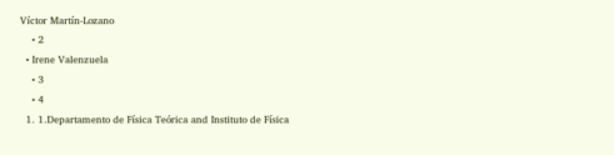Víctor Martín-Lozano
    • 2
  • Irene Valenzuela
    • 3
    • 4
  1. 1.Departamento de Física Teórica and Instituto de Física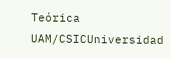Teórica UAM/CSICUniversidad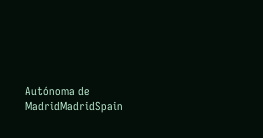Autónoma de MadridMadridSpain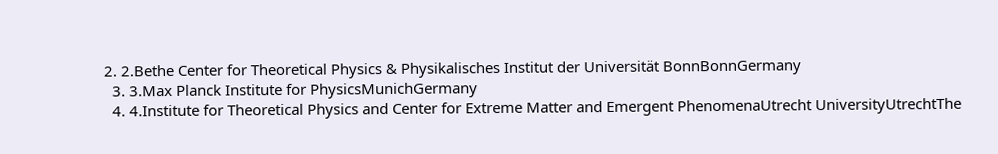2. 2.Bethe Center for Theoretical Physics & Physikalisches Institut der Universität BonnBonnGermany
  3. 3.Max Planck Institute for PhysicsMunichGermany
  4. 4.Institute for Theoretical Physics and Center for Extreme Matter and Emergent PhenomenaUtrecht UniversityUtrechtThe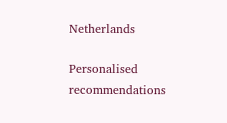Netherlands

Personalised recommendations